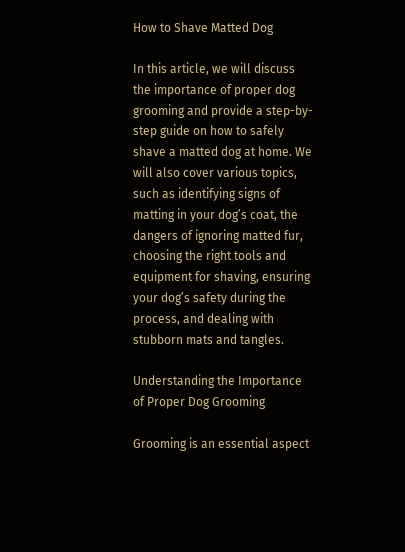How to Shave Matted Dog

In this article, we will discuss the importance of proper dog grooming and provide a step-by-step guide on how to safely shave a matted dog at home. We will also cover various topics, such as identifying signs of matting in your dog’s coat, the dangers of ignoring matted fur, choosing the right tools and equipment for shaving, ensuring your dog’s safety during the process, and dealing with stubborn mats and tangles.

Understanding the Importance of Proper Dog Grooming

Grooming is an essential aspect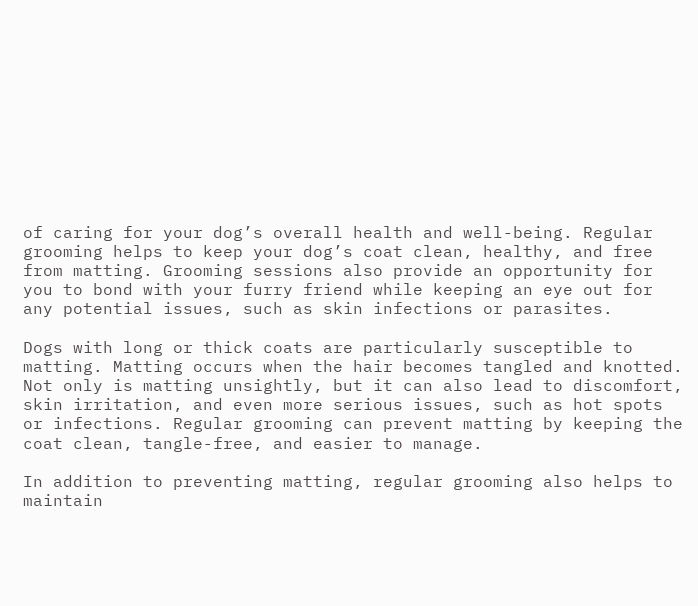of caring for your dog’s overall health and well-being. Regular grooming helps to keep your dog’s coat clean, healthy, and free from matting. Grooming sessions also provide an opportunity for you to bond with your furry friend while keeping an eye out for any potential issues, such as skin infections or parasites.

Dogs with long or thick coats are particularly susceptible to matting. Matting occurs when the hair becomes tangled and knotted. Not only is matting unsightly, but it can also lead to discomfort, skin irritation, and even more serious issues, such as hot spots or infections. Regular grooming can prevent matting by keeping the coat clean, tangle-free, and easier to manage.

In addition to preventing matting, regular grooming also helps to maintain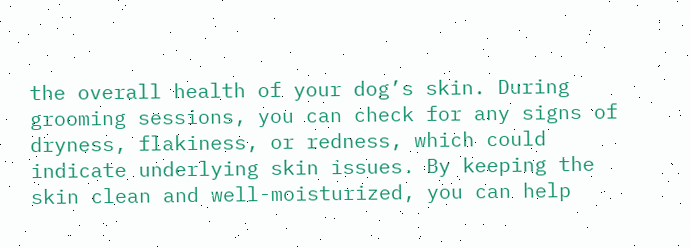the overall health of your dog’s skin. During grooming sessions, you can check for any signs of dryness, flakiness, or redness, which could indicate underlying skin issues. By keeping the skin clean and well-moisturized, you can help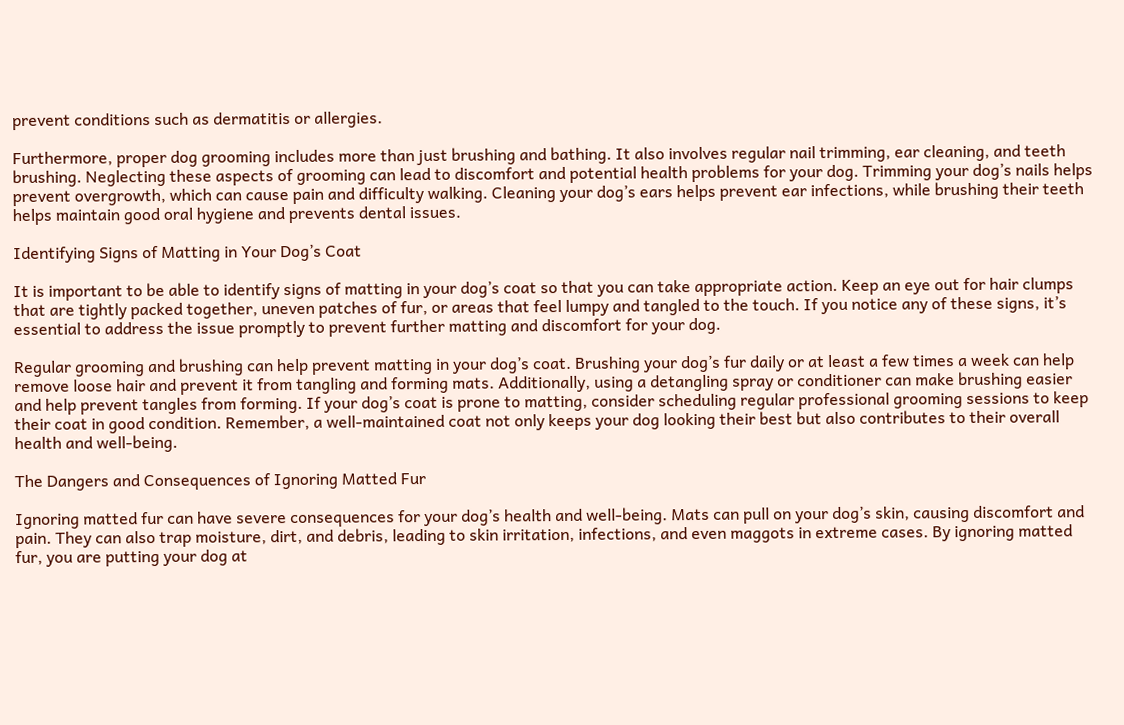prevent conditions such as dermatitis or allergies.

Furthermore, proper dog grooming includes more than just brushing and bathing. It also involves regular nail trimming, ear cleaning, and teeth brushing. Neglecting these aspects of grooming can lead to discomfort and potential health problems for your dog. Trimming your dog’s nails helps prevent overgrowth, which can cause pain and difficulty walking. Cleaning your dog’s ears helps prevent ear infections, while brushing their teeth helps maintain good oral hygiene and prevents dental issues.

Identifying Signs of Matting in Your Dog’s Coat

It is important to be able to identify signs of matting in your dog’s coat so that you can take appropriate action. Keep an eye out for hair clumps that are tightly packed together, uneven patches of fur, or areas that feel lumpy and tangled to the touch. If you notice any of these signs, it’s essential to address the issue promptly to prevent further matting and discomfort for your dog.

Regular grooming and brushing can help prevent matting in your dog’s coat. Brushing your dog’s fur daily or at least a few times a week can help remove loose hair and prevent it from tangling and forming mats. Additionally, using a detangling spray or conditioner can make brushing easier and help prevent tangles from forming. If your dog’s coat is prone to matting, consider scheduling regular professional grooming sessions to keep their coat in good condition. Remember, a well-maintained coat not only keeps your dog looking their best but also contributes to their overall health and well-being.

The Dangers and Consequences of Ignoring Matted Fur

Ignoring matted fur can have severe consequences for your dog’s health and well-being. Mats can pull on your dog’s skin, causing discomfort and pain. They can also trap moisture, dirt, and debris, leading to skin irritation, infections, and even maggots in extreme cases. By ignoring matted fur, you are putting your dog at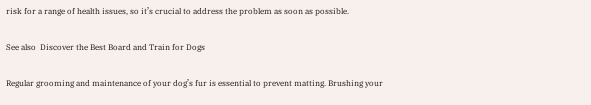risk for a range of health issues, so it’s crucial to address the problem as soon as possible.

See also  Discover the Best Board and Train for Dogs

Regular grooming and maintenance of your dog’s fur is essential to prevent matting. Brushing your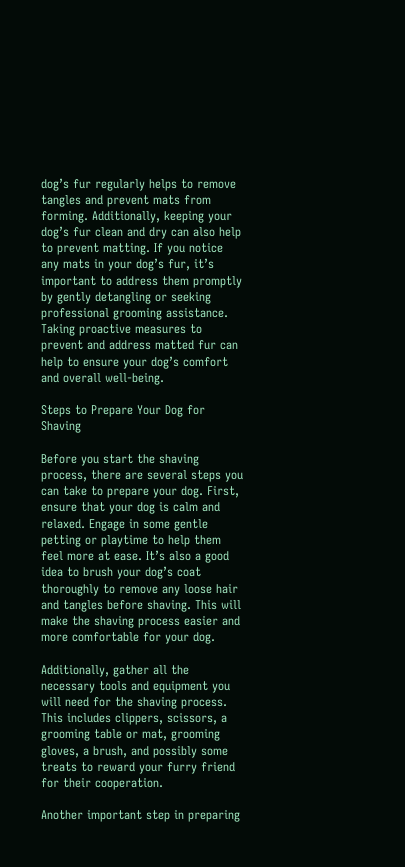dog’s fur regularly helps to remove tangles and prevent mats from forming. Additionally, keeping your dog’s fur clean and dry can also help to prevent matting. If you notice any mats in your dog’s fur, it’s important to address them promptly by gently detangling or seeking professional grooming assistance. Taking proactive measures to prevent and address matted fur can help to ensure your dog’s comfort and overall well-being.

Steps to Prepare Your Dog for Shaving

Before you start the shaving process, there are several steps you can take to prepare your dog. First, ensure that your dog is calm and relaxed. Engage in some gentle petting or playtime to help them feel more at ease. It’s also a good idea to brush your dog’s coat thoroughly to remove any loose hair and tangles before shaving. This will make the shaving process easier and more comfortable for your dog.

Additionally, gather all the necessary tools and equipment you will need for the shaving process. This includes clippers, scissors, a grooming table or mat, grooming gloves, a brush, and possibly some treats to reward your furry friend for their cooperation.

Another important step in preparing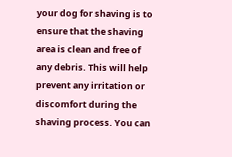your dog for shaving is to ensure that the shaving area is clean and free of any debris. This will help prevent any irritation or discomfort during the shaving process. You can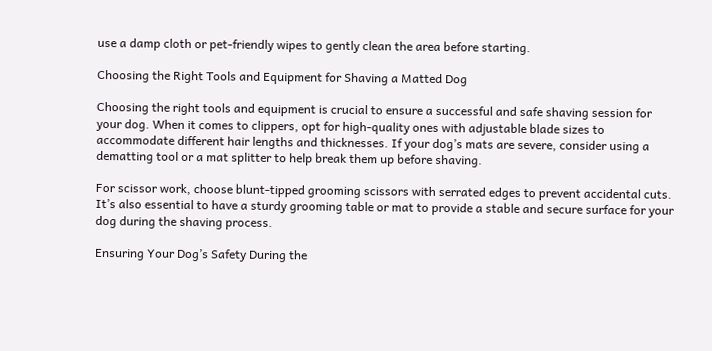use a damp cloth or pet-friendly wipes to gently clean the area before starting.

Choosing the Right Tools and Equipment for Shaving a Matted Dog

Choosing the right tools and equipment is crucial to ensure a successful and safe shaving session for your dog. When it comes to clippers, opt for high-quality ones with adjustable blade sizes to accommodate different hair lengths and thicknesses. If your dog’s mats are severe, consider using a dematting tool or a mat splitter to help break them up before shaving.

For scissor work, choose blunt-tipped grooming scissors with serrated edges to prevent accidental cuts. It’s also essential to have a sturdy grooming table or mat to provide a stable and secure surface for your dog during the shaving process.

Ensuring Your Dog’s Safety During the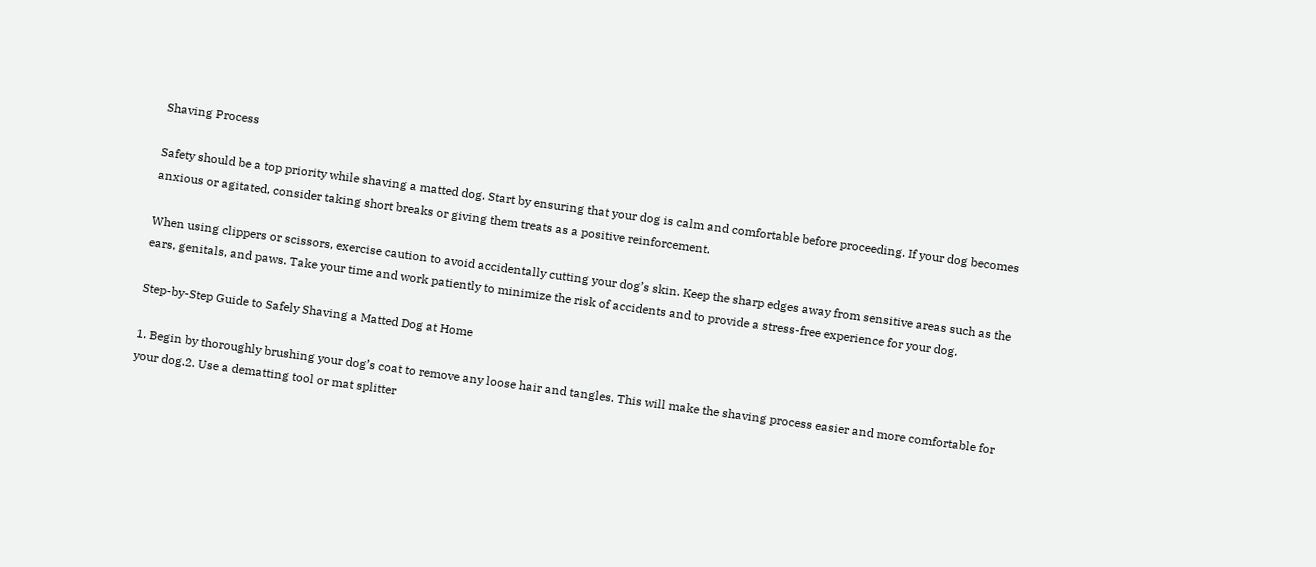Shaving Process

Safety should be a top priority while shaving a matted dog. Start by ensuring that your dog is calm and comfortable before proceeding. If your dog becomes anxious or agitated, consider taking short breaks or giving them treats as a positive reinforcement.

When using clippers or scissors, exercise caution to avoid accidentally cutting your dog’s skin. Keep the sharp edges away from sensitive areas such as the ears, genitals, and paws. Take your time and work patiently to minimize the risk of accidents and to provide a stress-free experience for your dog.

Step-by-Step Guide to Safely Shaving a Matted Dog at Home

1. Begin by thoroughly brushing your dog’s coat to remove any loose hair and tangles. This will make the shaving process easier and more comfortable for your dog.2. Use a dematting tool or mat splitter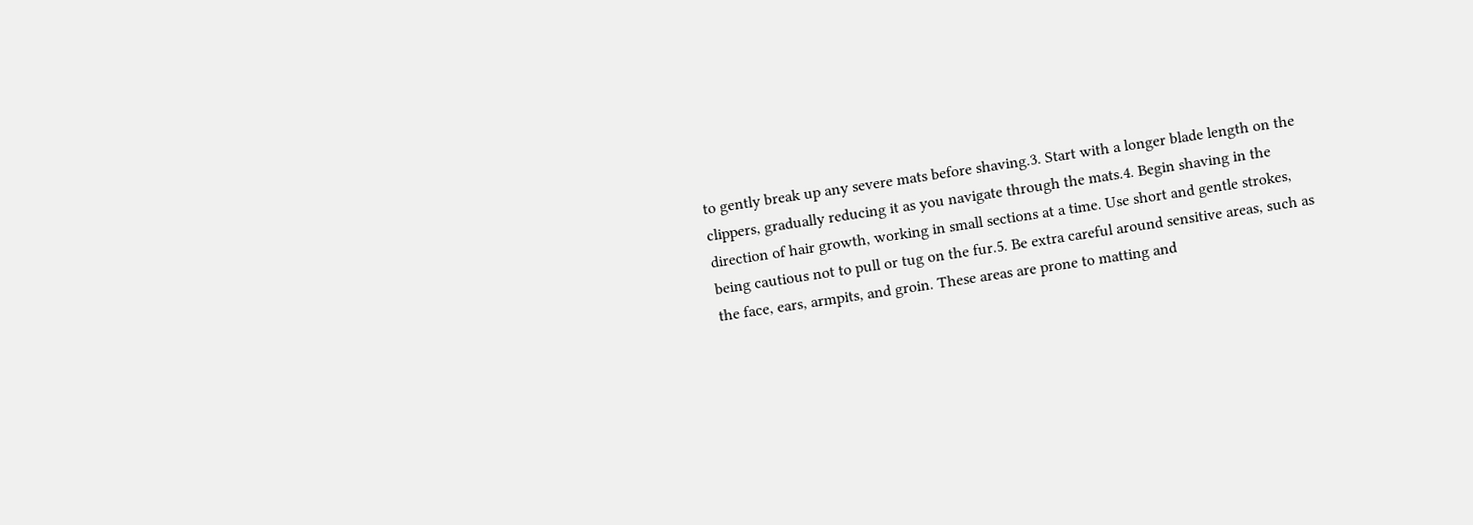to gently break up any severe mats before shaving.3. Start with a longer blade length on the clippers, gradually reducing it as you navigate through the mats.4. Begin shaving in the direction of hair growth, working in small sections at a time. Use short and gentle strokes, being cautious not to pull or tug on the fur.5. Be extra careful around sensitive areas, such as the face, ears, armpits, and groin. These areas are prone to matting and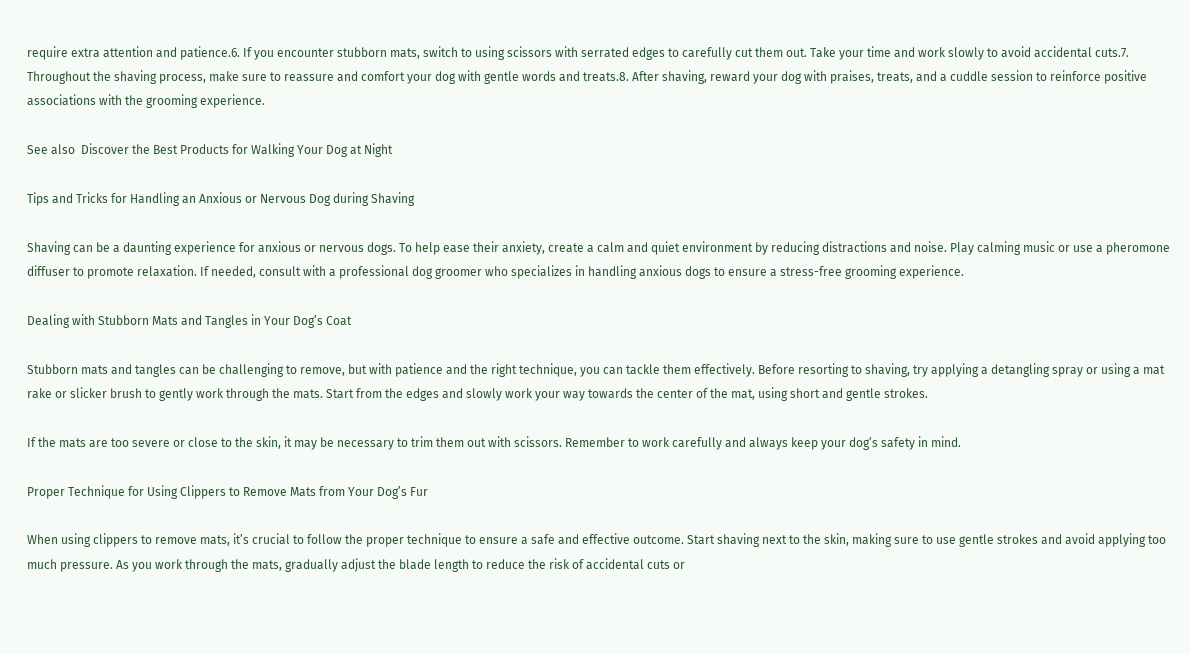require extra attention and patience.6. If you encounter stubborn mats, switch to using scissors with serrated edges to carefully cut them out. Take your time and work slowly to avoid accidental cuts.7. Throughout the shaving process, make sure to reassure and comfort your dog with gentle words and treats.8. After shaving, reward your dog with praises, treats, and a cuddle session to reinforce positive associations with the grooming experience.

See also  Discover the Best Products for Walking Your Dog at Night

Tips and Tricks for Handling an Anxious or Nervous Dog during Shaving

Shaving can be a daunting experience for anxious or nervous dogs. To help ease their anxiety, create a calm and quiet environment by reducing distractions and noise. Play calming music or use a pheromone diffuser to promote relaxation. If needed, consult with a professional dog groomer who specializes in handling anxious dogs to ensure a stress-free grooming experience.

Dealing with Stubborn Mats and Tangles in Your Dog’s Coat

Stubborn mats and tangles can be challenging to remove, but with patience and the right technique, you can tackle them effectively. Before resorting to shaving, try applying a detangling spray or using a mat rake or slicker brush to gently work through the mats. Start from the edges and slowly work your way towards the center of the mat, using short and gentle strokes.

If the mats are too severe or close to the skin, it may be necessary to trim them out with scissors. Remember to work carefully and always keep your dog’s safety in mind.

Proper Technique for Using Clippers to Remove Mats from Your Dog’s Fur

When using clippers to remove mats, it’s crucial to follow the proper technique to ensure a safe and effective outcome. Start shaving next to the skin, making sure to use gentle strokes and avoid applying too much pressure. As you work through the mats, gradually adjust the blade length to reduce the risk of accidental cuts or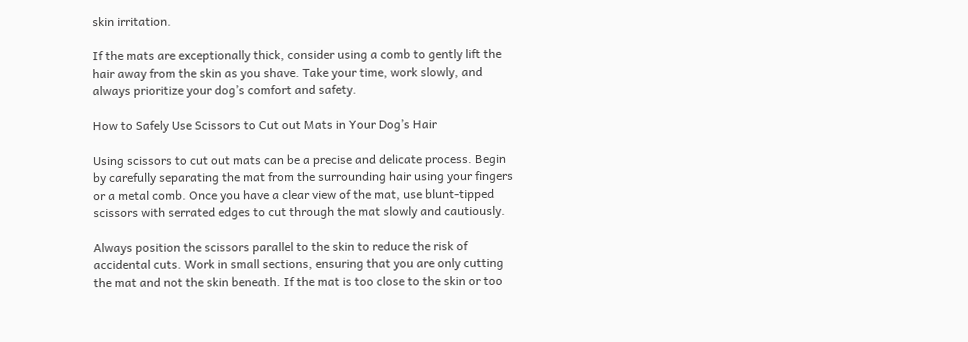skin irritation.

If the mats are exceptionally thick, consider using a comb to gently lift the hair away from the skin as you shave. Take your time, work slowly, and always prioritize your dog’s comfort and safety.

How to Safely Use Scissors to Cut out Mats in Your Dog’s Hair

Using scissors to cut out mats can be a precise and delicate process. Begin by carefully separating the mat from the surrounding hair using your fingers or a metal comb. Once you have a clear view of the mat, use blunt-tipped scissors with serrated edges to cut through the mat slowly and cautiously.

Always position the scissors parallel to the skin to reduce the risk of accidental cuts. Work in small sections, ensuring that you are only cutting the mat and not the skin beneath. If the mat is too close to the skin or too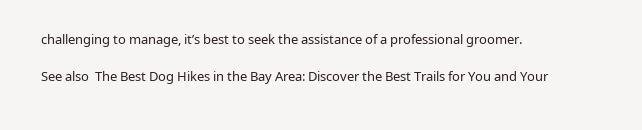challenging to manage, it’s best to seek the assistance of a professional groomer.

See also  The Best Dog Hikes in the Bay Area: Discover the Best Trails for You and Your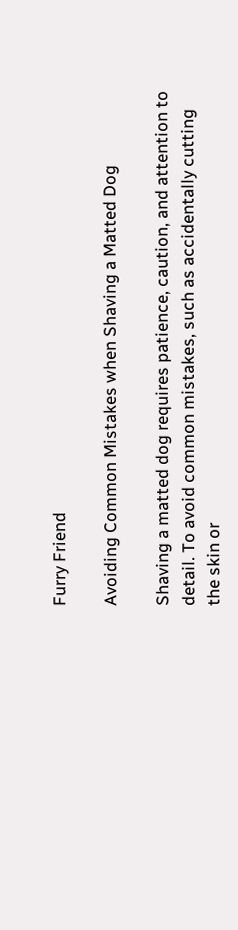Furry Friend

Avoiding Common Mistakes when Shaving a Matted Dog

Shaving a matted dog requires patience, caution, and attention to detail. To avoid common mistakes, such as accidentally cutting the skin or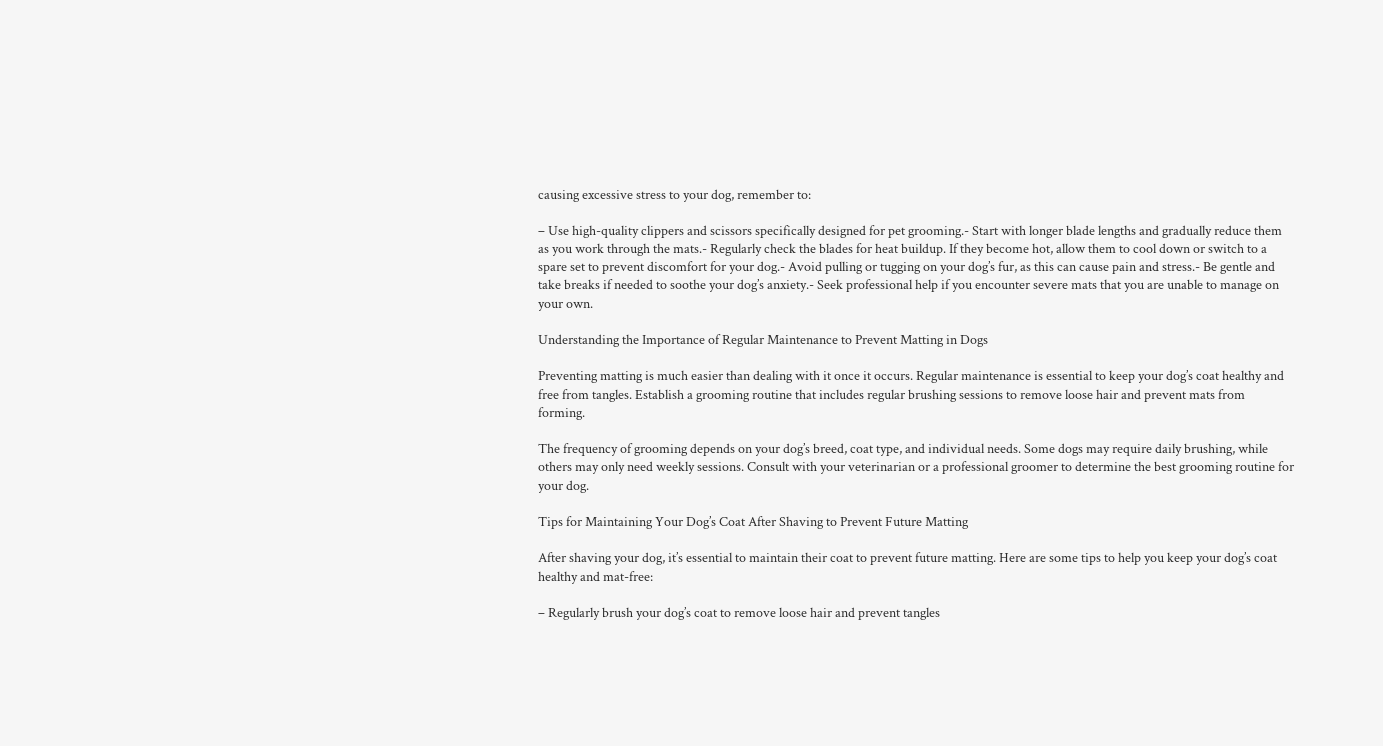causing excessive stress to your dog, remember to:

– Use high-quality clippers and scissors specifically designed for pet grooming.- Start with longer blade lengths and gradually reduce them as you work through the mats.- Regularly check the blades for heat buildup. If they become hot, allow them to cool down or switch to a spare set to prevent discomfort for your dog.- Avoid pulling or tugging on your dog’s fur, as this can cause pain and stress.- Be gentle and take breaks if needed to soothe your dog’s anxiety.- Seek professional help if you encounter severe mats that you are unable to manage on your own.

Understanding the Importance of Regular Maintenance to Prevent Matting in Dogs

Preventing matting is much easier than dealing with it once it occurs. Regular maintenance is essential to keep your dog’s coat healthy and free from tangles. Establish a grooming routine that includes regular brushing sessions to remove loose hair and prevent mats from forming.

The frequency of grooming depends on your dog’s breed, coat type, and individual needs. Some dogs may require daily brushing, while others may only need weekly sessions. Consult with your veterinarian or a professional groomer to determine the best grooming routine for your dog.

Tips for Maintaining Your Dog’s Coat After Shaving to Prevent Future Matting

After shaving your dog, it’s essential to maintain their coat to prevent future matting. Here are some tips to help you keep your dog’s coat healthy and mat-free:

– Regularly brush your dog’s coat to remove loose hair and prevent tangles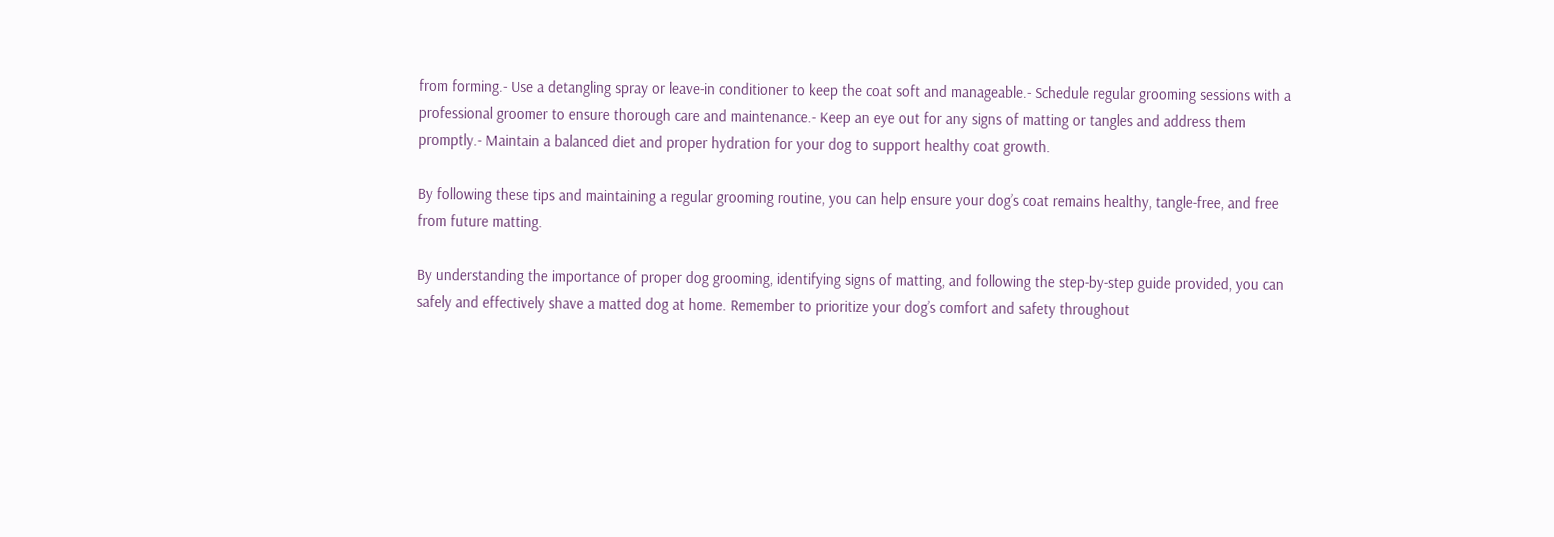from forming.- Use a detangling spray or leave-in conditioner to keep the coat soft and manageable.- Schedule regular grooming sessions with a professional groomer to ensure thorough care and maintenance.- Keep an eye out for any signs of matting or tangles and address them promptly.- Maintain a balanced diet and proper hydration for your dog to support healthy coat growth.

By following these tips and maintaining a regular grooming routine, you can help ensure your dog’s coat remains healthy, tangle-free, and free from future matting.

By understanding the importance of proper dog grooming, identifying signs of matting, and following the step-by-step guide provided, you can safely and effectively shave a matted dog at home. Remember to prioritize your dog’s comfort and safety throughout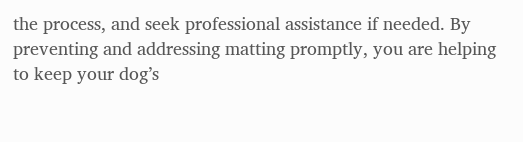the process, and seek professional assistance if needed. By preventing and addressing matting promptly, you are helping to keep your dog’s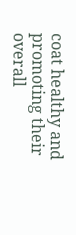coat healthy and promoting their overall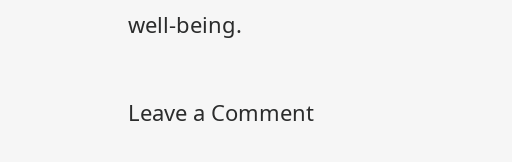well-being.

Leave a Comment